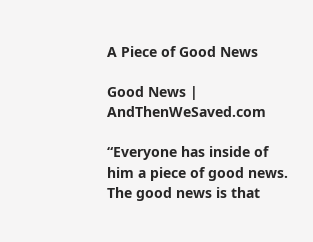A Piece of Good News

Good News | AndThenWeSaved.com

“Everyone has inside of him a piece of good news. The good news is that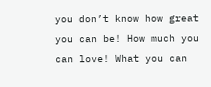you don’t know how great you can be! How much you can love! What you can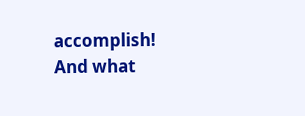accomplish! And what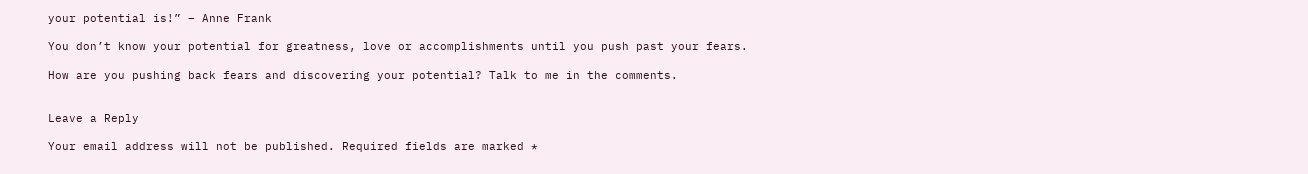your potential is!” – Anne Frank

You don’t know your potential for greatness, love or accomplishments until you push past your fears.

How are you pushing back fears and discovering your potential? Talk to me in the comments.


Leave a Reply

Your email address will not be published. Required fields are marked *